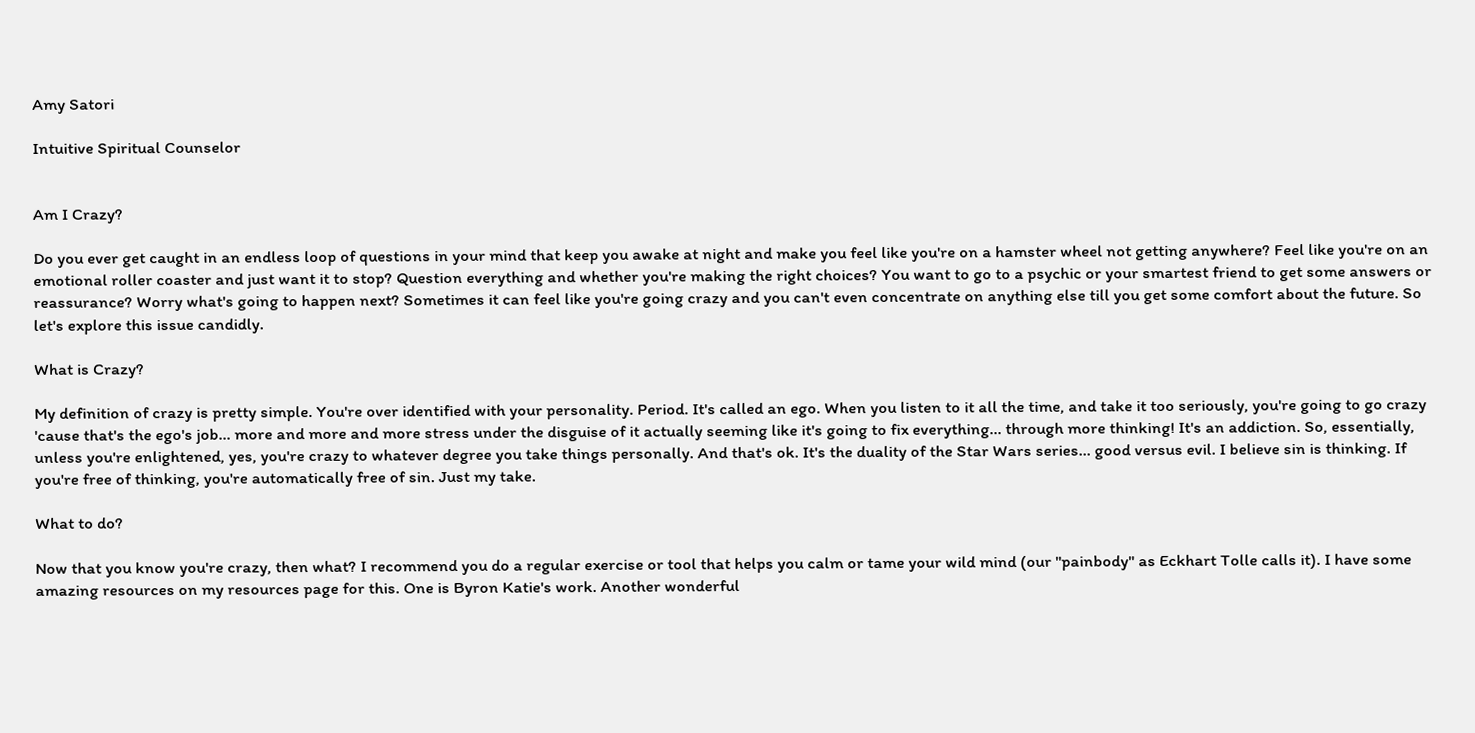Amy Satori

Intuitive Spiritual Counselor


Am I Crazy?

Do you ever get caught in an endless loop of questions in your mind that keep you awake at night and make you feel like you're on a hamster wheel not getting anywhere? Feel like you're on an emotional roller coaster and just want it to stop? Question everything and whether you're making the right choices? You want to go to a psychic or your smartest friend to get some answers or reassurance? Worry what's going to happen next? Sometimes it can feel like you're going crazy and you can't even concentrate on anything else till you get some comfort about the future. So let's explore this issue candidly.

What is Crazy?

My definition of crazy is pretty simple. You're over identified with your personality. Period. It's called an ego. When you listen to it all the time, and take it too seriously, you're going to go crazy 'cause that's the ego's job... more and more and more stress under the disguise of it actually seeming like it's going to fix everything... through more thinking! It's an addiction. So, essentially, unless you're enlightened, yes, you're crazy to whatever degree you take things personally. And that's ok. It's the duality of the Star Wars series... good versus evil. I believe sin is thinking. If you're free of thinking, you're automatically free of sin. Just my take.

What to do?

Now that you know you're crazy, then what? I recommend you do a regular exercise or tool that helps you calm or tame your wild mind (our "painbody" as Eckhart Tolle calls it). I have some amazing resources on my resources page for this. One is Byron Katie's work. Another wonderful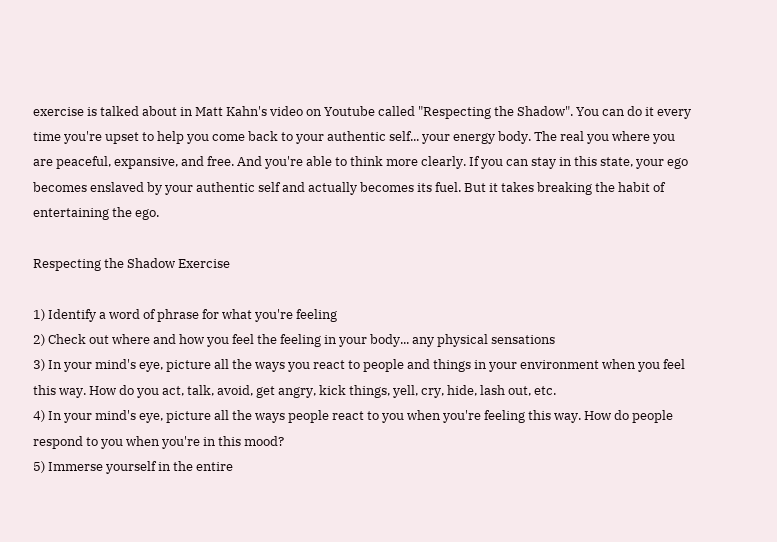exercise is talked about in Matt Kahn's video on Youtube called "Respecting the Shadow". You can do it every time you're upset to help you come back to your authentic self... your energy body. The real you where you are peaceful, expansive, and free. And you're able to think more clearly. If you can stay in this state, your ego becomes enslaved by your authentic self and actually becomes its fuel. But it takes breaking the habit of entertaining the ego.

Respecting the Shadow Exercise

1) Identify a word of phrase for what you're feeling
2) Check out where and how you feel the feeling in your body... any physical sensations
3) In your mind's eye, picture all the ways you react to people and things in your environment when you feel this way. How do you act, talk, avoid, get angry, kick things, yell, cry, hide, lash out, etc.
4) In your mind's eye, picture all the ways people react to you when you're feeling this way. How do people respond to you when you're in this mood?
5) Immerse yourself in the entire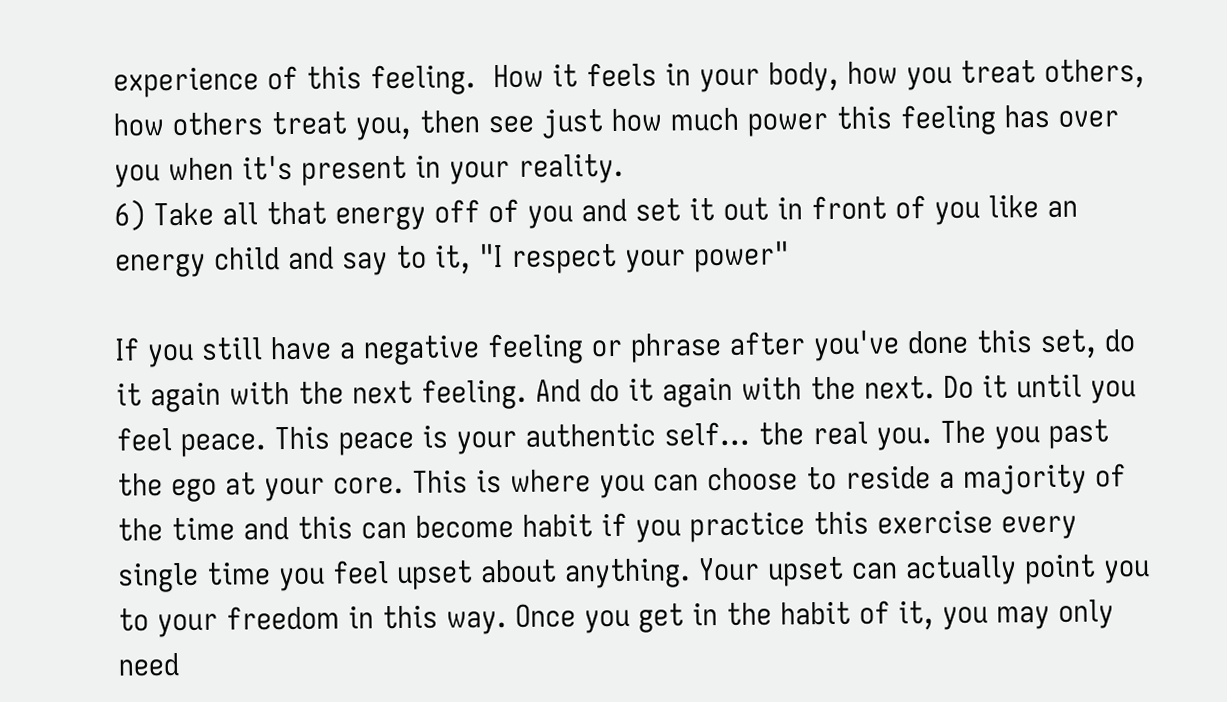experience of this feeling.  How it feels in your body, how you treat others, how others treat you, then see just how much power this feeling has over you when it's present in your reality.
6) Take all that energy off of you and set it out in front of you like an energy child and say to it, "I respect your power"

If you still have a negative feeling or phrase after you've done this set, do it again with the next feeling. And do it again with the next. Do it until you feel peace. This peace is your authentic self... the real you. The you past the ego at your core. This is where you can choose to reside a majority of the time and this can become habit if you practice this exercise every single time you feel upset about anything. Your upset can actually point you to your freedom in this way. Once you get in the habit of it, you may only need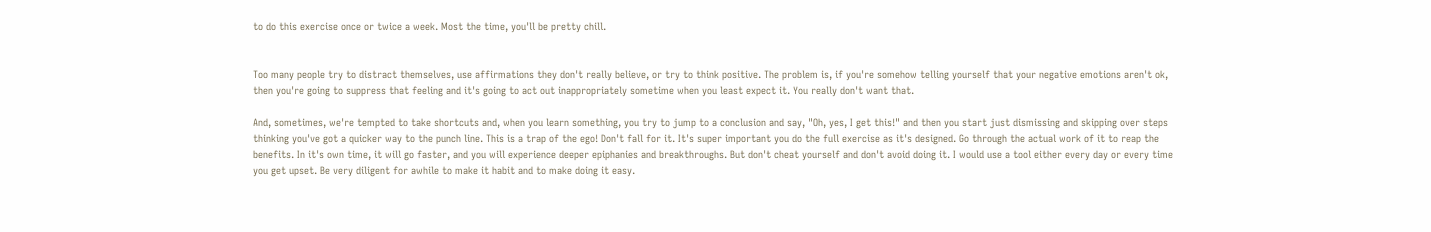to do this exercise once or twice a week. Most the time, you'll be pretty chill.


Too many people try to distract themselves, use affirmations they don't really believe, or try to think positive. The problem is, if you're somehow telling yourself that your negative emotions aren't ok, then you're going to suppress that feeling and it's going to act out inappropriately sometime when you least expect it. You really don't want that.

And, sometimes, we're tempted to take shortcuts and, when you learn something, you try to jump to a conclusion and say, "Oh, yes, I get this!" and then you start just dismissing and skipping over steps thinking you've got a quicker way to the punch line. This is a trap of the ego! Don't fall for it. It's super important you do the full exercise as it's designed. Go through the actual work of it to reap the benefits. In it's own time, it will go faster, and you will experience deeper epiphanies and breakthroughs. But don't cheat yourself and don't avoid doing it. I would use a tool either every day or every time you get upset. Be very diligent for awhile to make it habit and to make doing it easy.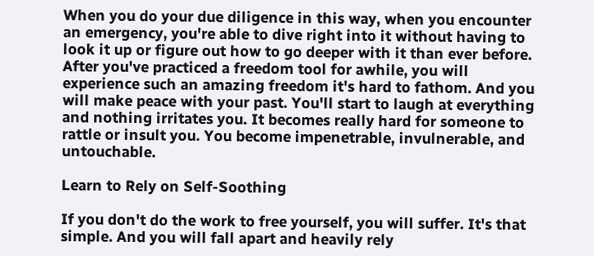When you do your due diligence in this way, when you encounter an emergency, you're able to dive right into it without having to look it up or figure out how to go deeper with it than ever before. After you've practiced a freedom tool for awhile, you will experience such an amazing freedom it's hard to fathom. And you will make peace with your past. You'll start to laugh at everything and nothing irritates you. It becomes really hard for someone to rattle or insult you. You become impenetrable, invulnerable, and untouchable.

Learn to Rely on Self-Soothing

If you don't do the work to free yourself, you will suffer. It's that simple. And you will fall apart and heavily rely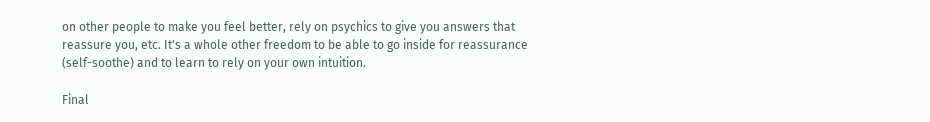on other people to make you feel better, rely on psychics to give you answers that reassure you, etc. It's a whole other freedom to be able to go inside for reassurance (self-soothe) and to learn to rely on your own intuition.

Final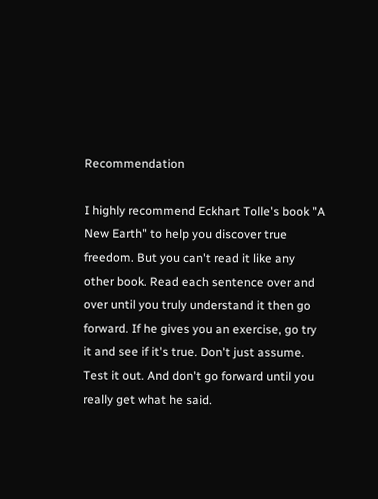Recommendation

I highly recommend Eckhart Tolle's book "A New Earth" to help you discover true freedom. But you can't read it like any other book. Read each sentence over and over until you truly understand it then go forward. If he gives you an exercise, go try it and see if it's true. Don't just assume. Test it out. And don't go forward until you really get what he said.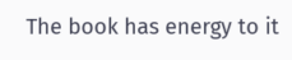The book has energy to it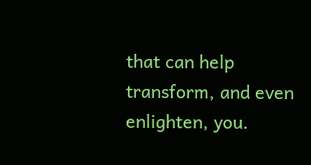that can help transform, and even enlighten, you.